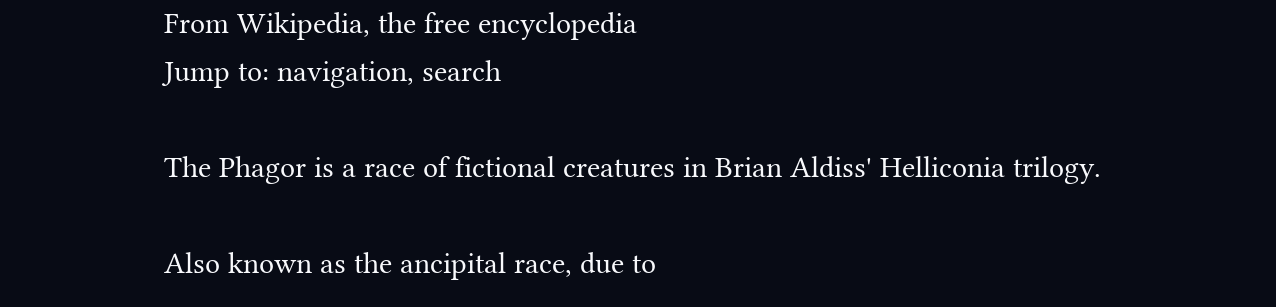From Wikipedia, the free encyclopedia
Jump to: navigation, search

The Phagor is a race of fictional creatures in Brian Aldiss' Helliconia trilogy.

Also known as the ancipital race, due to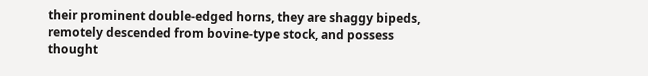their prominent double-edged horns, they are shaggy bipeds, remotely descended from bovine-type stock, and possess thought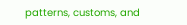patterns, customs, and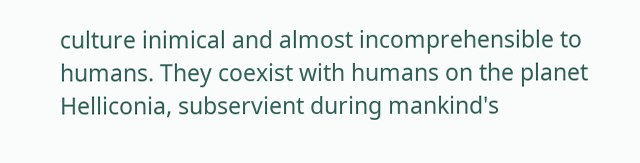culture inimical and almost incomprehensible to humans. They coexist with humans on the planet Helliconia, subservient during mankind's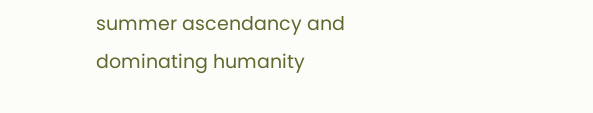summer ascendancy and dominating humanity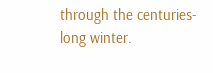through the centuries-long winter.